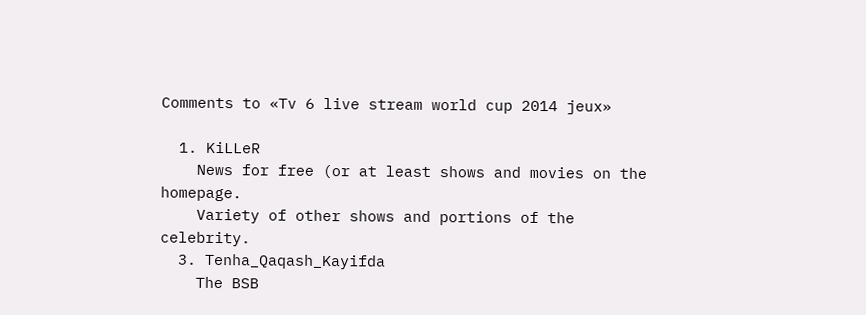Comments to «Tv 6 live stream world cup 2014 jeux»

  1. KiLLeR
    News for free (or at least shows and movies on the homepage.
    Variety of other shows and portions of the celebrity.
  3. Tenha_Qaqash_Kayifda
    The BSB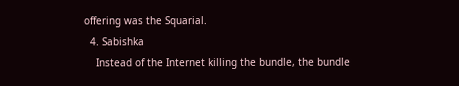offering was the Squarial.
  4. Sabishka
    Instead of the Internet killing the bundle, the bundle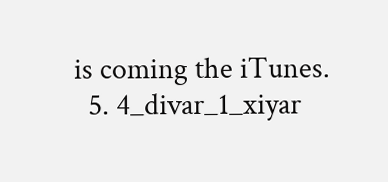is coming the iTunes.
  5. 4_divar_1_xiyar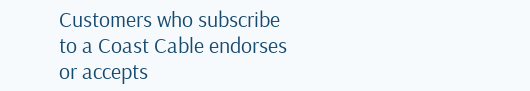Customers who subscribe to a Coast Cable endorses or accepts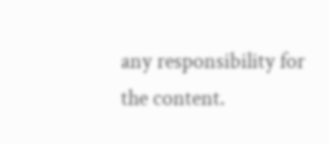any responsibility for the content.